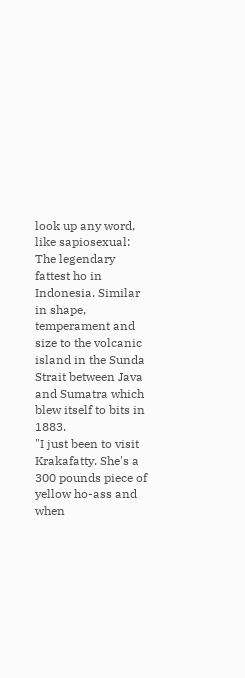look up any word, like sapiosexual:
The legendary fattest ho in Indonesia. Similar in shape, temperament and size to the volcanic island in the Sunda Strait between Java and Sumatra which blew itself to bits in 1883.
"I just been to visit Krakafatty. She's a 300 pounds piece of yellow ho-ass and when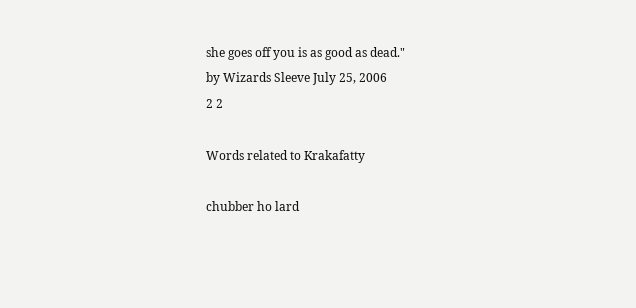she goes off you is as good as dead."
by Wizards Sleeve July 25, 2006
2 2

Words related to Krakafatty

chubber ho lard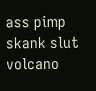ass pimp skank slut volcano